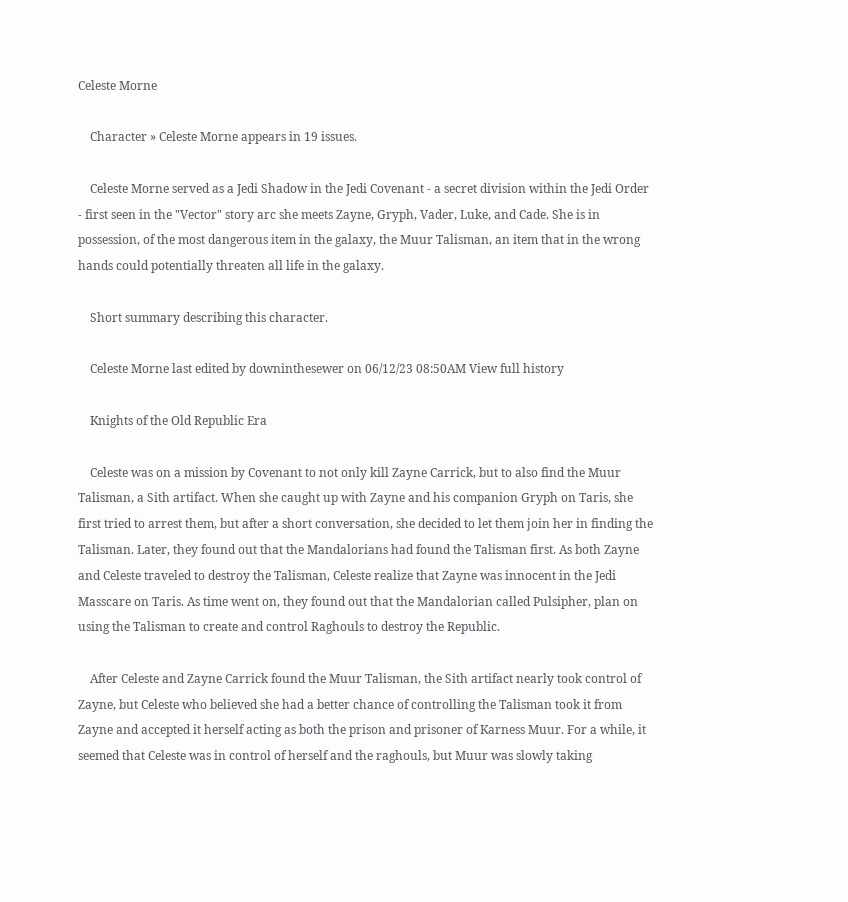Celeste Morne

    Character » Celeste Morne appears in 19 issues.

    Celeste Morne served as a Jedi Shadow in the Jedi Covenant - a secret division within the Jedi Order - first seen in the "Vector" story arc she meets Zayne, Gryph, Vader, Luke, and Cade. She is in possession, of the most dangerous item in the galaxy, the Muur Talisman, an item that in the wrong hands could potentially threaten all life in the galaxy.

    Short summary describing this character.

    Celeste Morne last edited by downinthesewer on 06/12/23 08:50AM View full history

    Knights of the Old Republic Era

    Celeste was on a mission by Covenant to not only kill Zayne Carrick, but to also find the Muur Talisman, a Sith artifact. When she caught up with Zayne and his companion Gryph on Taris, she first tried to arrest them, but after a short conversation, she decided to let them join her in finding the Talisman. Later, they found out that the Mandalorians had found the Talisman first. As both Zayne and Celeste traveled to destroy the Talisman, Celeste realize that Zayne was innocent in the Jedi Masscare on Taris. As time went on, they found out that the Mandalorian called Pulsipher, plan on using the Talisman to create and control Raghouls to destroy the Republic.

    After Celeste and Zayne Carrick found the Muur Talisman, the Sith artifact nearly took control of Zayne, but Celeste who believed she had a better chance of controlling the Talisman took it from Zayne and accepted it herself acting as both the prison and prisoner of Karness Muur. For a while, it seemed that Celeste was in control of herself and the raghouls, but Muur was slowly taking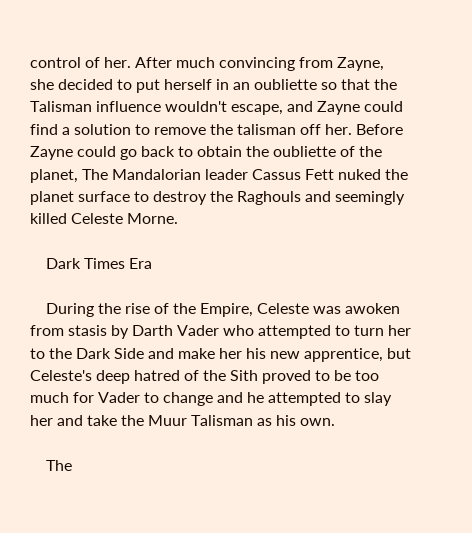control of her. After much convincing from Zayne, she decided to put herself in an oubliette so that the Talisman influence wouldn't escape, and Zayne could find a solution to remove the talisman off her. Before Zayne could go back to obtain the oubliette of the planet, The Mandalorian leader Cassus Fett nuked the planet surface to destroy the Raghouls and seemingly killed Celeste Morne.

    Dark Times Era

    During the rise of the Empire, Celeste was awoken from stasis by Darth Vader who attempted to turn her to the Dark Side and make her his new apprentice, but Celeste's deep hatred of the Sith proved to be too much for Vader to change and he attempted to slay her and take the Muur Talisman as his own.

    The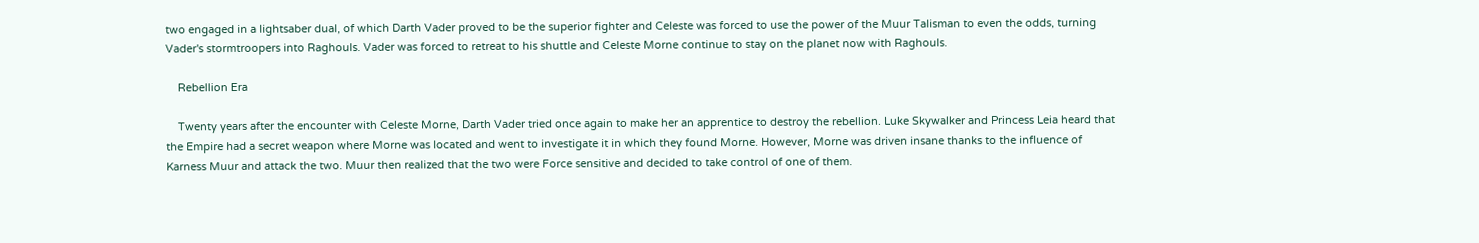two engaged in a lightsaber dual, of which Darth Vader proved to be the superior fighter and Celeste was forced to use the power of the Muur Talisman to even the odds, turning Vader's stormtroopers into Raghouls. Vader was forced to retreat to his shuttle and Celeste Morne continue to stay on the planet now with Raghouls.

    Rebellion Era

    Twenty years after the encounter with Celeste Morne, Darth Vader tried once again to make her an apprentice to destroy the rebellion. Luke Skywalker and Princess Leia heard that the Empire had a secret weapon where Morne was located and went to investigate it in which they found Morne. However, Morne was driven insane thanks to the influence of Karness Muur and attack the two. Muur then realized that the two were Force sensitive and decided to take control of one of them.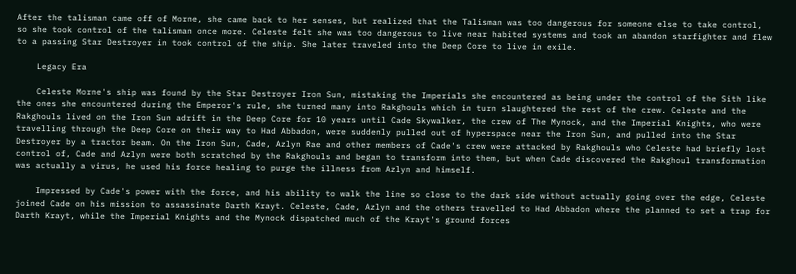After the talisman came off of Morne, she came back to her senses, but realized that the Talisman was too dangerous for someone else to take control, so she took control of the talisman once more. Celeste felt she was too dangerous to live near habited systems and took an abandon starfighter and flew to a passing Star Destroyer in took control of the ship. She later traveled into the Deep Core to live in exile.

    Legacy Era

    Celeste Morne's ship was found by the Star Destroyer Iron Sun, mistaking the Imperials she encountered as being under the control of the Sith like the ones she encountered during the Emperor's rule, she turned many into Rakghouls which in turn slaughtered the rest of the crew. Celeste and the Rakghouls lived on the Iron Sun adrift in the Deep Core for 10 years until Cade Skywalker, the crew of The Mynock, and the Imperial Knights, who were travelling through the Deep Core on their way to Had Abbadon, were suddenly pulled out of hyperspace near the Iron Sun, and pulled into the Star Destroyer by a tractor beam. On the Iron Sun, Cade, Azlyn Rae and other members of Cade's crew were attacked by Rakghouls who Celeste had briefly lost control of, Cade and Azlyn were both scratched by the Rakghouls and began to transform into them, but when Cade discovered the Rakghoul transformation was actually a virus, he used his force healing to purge the illness from Azlyn and himself.

    Impressed by Cade's power with the force, and his ability to walk the line so close to the dark side without actually going over the edge, Celeste joined Cade on his mission to assassinate Darth Krayt. Celeste, Cade, Azlyn and the others travelled to Had Abbadon where the planned to set a trap for Darth Krayt, while the Imperial Knights and the Mynock dispatched much of the Krayt's ground forces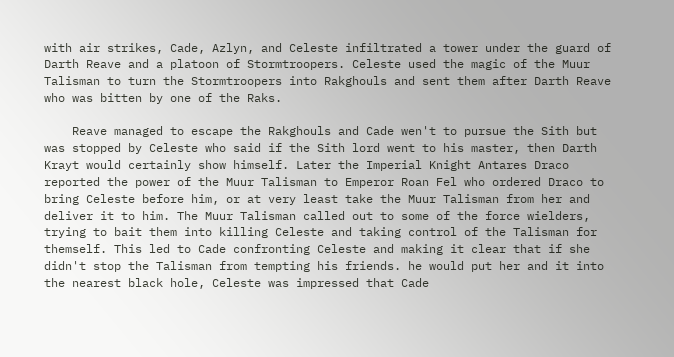with air strikes, Cade, Azlyn, and Celeste infiltrated a tower under the guard of Darth Reave and a platoon of Stormtroopers. Celeste used the magic of the Muur Talisman to turn the Stormtroopers into Rakghouls and sent them after Darth Reave who was bitten by one of the Raks.

    Reave managed to escape the Rakghouls and Cade wen't to pursue the Sith but was stopped by Celeste who said if the Sith lord went to his master, then Darth Krayt would certainly show himself. Later the Imperial Knight Antares Draco reported the power of the Muur Talisman to Emperor Roan Fel who ordered Draco to bring Celeste before him, or at very least take the Muur Talisman from her and deliver it to him. The Muur Talisman called out to some of the force wielders, trying to bait them into killing Celeste and taking control of the Talisman for themself. This led to Cade confronting Celeste and making it clear that if she didn't stop the Talisman from tempting his friends. he would put her and it into the nearest black hole, Celeste was impressed that Cade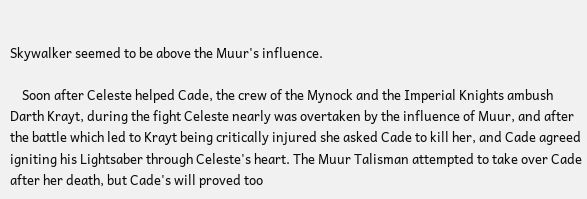Skywalker seemed to be above the Muur's influence.

    Soon after Celeste helped Cade, the crew of the Mynock and the Imperial Knights ambush Darth Krayt, during the fight Celeste nearly was overtaken by the influence of Muur, and after the battle which led to Krayt being critically injured she asked Cade to kill her, and Cade agreed igniting his Lightsaber through Celeste's heart. The Muur Talisman attempted to take over Cade after her death, but Cade's will proved too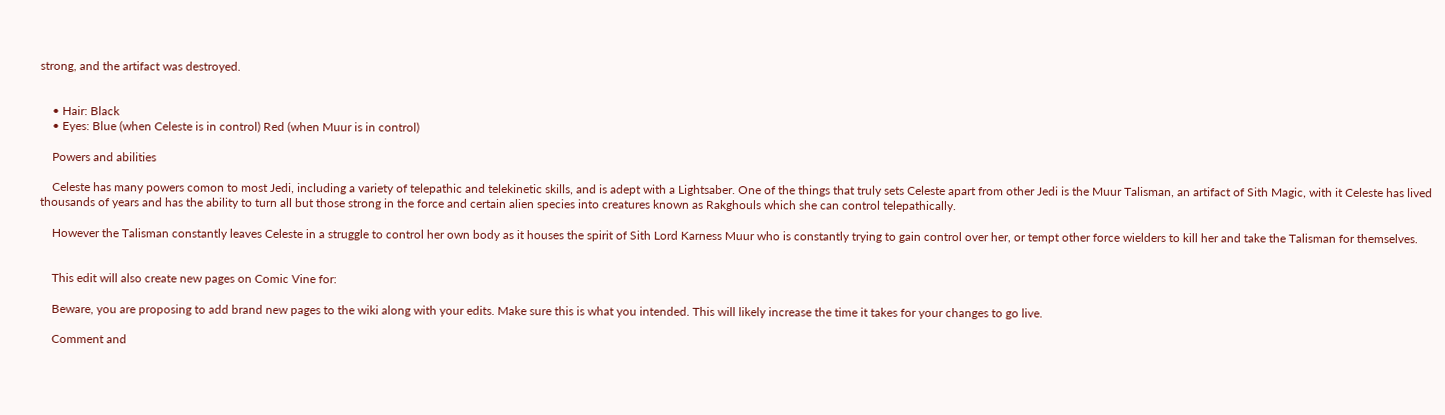strong, and the artifact was destroyed.


    • Hair: Black
    • Eyes: Blue (when Celeste is in control) Red (when Muur is in control)

    Powers and abilities

    Celeste has many powers comon to most Jedi, including a variety of telepathic and telekinetic skills, and is adept with a Lightsaber. One of the things that truly sets Celeste apart from other Jedi is the Muur Talisman, an artifact of Sith Magic, with it Celeste has lived thousands of years and has the ability to turn all but those strong in the force and certain alien species into creatures known as Rakghouls which she can control telepathically.

    However the Talisman constantly leaves Celeste in a struggle to control her own body as it houses the spirit of Sith Lord Karness Muur who is constantly trying to gain control over her, or tempt other force wielders to kill her and take the Talisman for themselves.


    This edit will also create new pages on Comic Vine for:

    Beware, you are proposing to add brand new pages to the wiki along with your edits. Make sure this is what you intended. This will likely increase the time it takes for your changes to go live.

    Comment and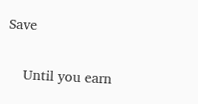Save

    Until you earn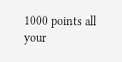1000 points all your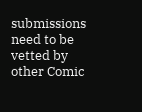submissions need to be vetted by other Comic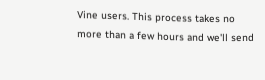Vine users. This process takes no more than a few hours and we'll send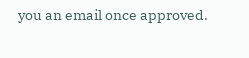you an email once approved.